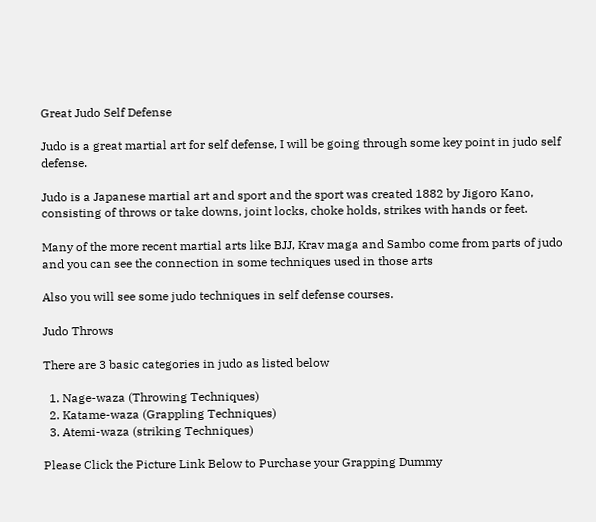Great Judo Self Defense

Judo is a great martial art for self defense, I will be going through some key point in judo self defense.

Judo is a Japanese martial art and sport and the sport was created 1882 by Jigoro Kano, consisting of throws or take downs, joint locks, choke holds, strikes with hands or feet.

Many of the more recent martial arts like BJJ, Krav maga and Sambo come from parts of judo and you can see the connection in some techniques used in those arts

Also you will see some judo techniques in self defense courses.

Judo Throws

There are 3 basic categories in judo as listed below

  1. Nage-waza (Throwing Techniques)
  2. Katame-waza (Grappling Techniques)
  3. Atemi-waza (striking Techniques)

Please Click the Picture Link Below to Purchase your Grapping Dummy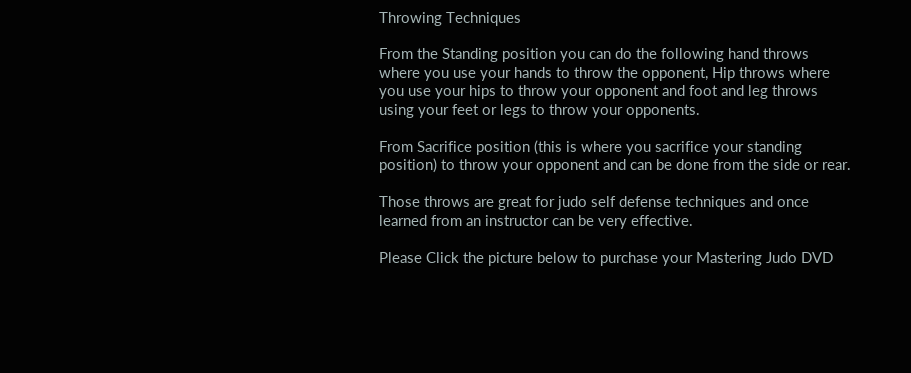Throwing Techniques

From the Standing position you can do the following hand throws where you use your hands to throw the opponent, Hip throws where you use your hips to throw your opponent and foot and leg throws using your feet or legs to throw your opponents.

From Sacrifice position (this is where you sacrifice your standing position) to throw your opponent and can be done from the side or rear.

Those throws are great for judo self defense techniques and once learned from an instructor can be very effective.

Please Click the picture below to purchase your Mastering Judo DVD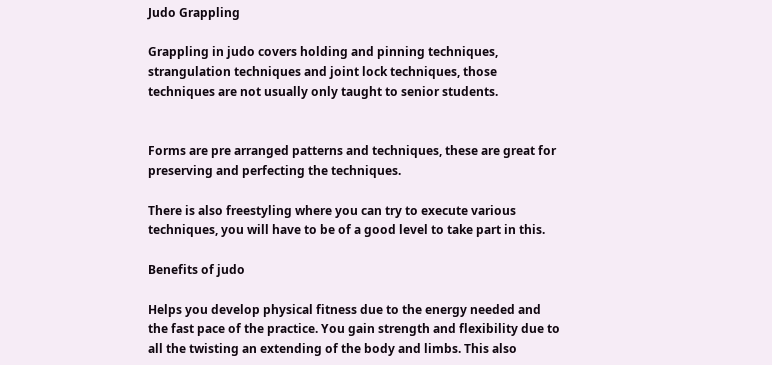Judo Grappling

Grappling in judo covers holding and pinning techniques, strangulation techniques and joint lock techniques, those techniques are not usually only taught to senior students.


Forms are pre arranged patterns and techniques, these are great for preserving and perfecting the techniques.

There is also freestyling where you can try to execute various techniques, you will have to be of a good level to take part in this.

Benefits of judo

Helps you develop physical fitness due to the energy needed and the fast pace of the practice. You gain strength and flexibility due to all the twisting an extending of the body and limbs. This also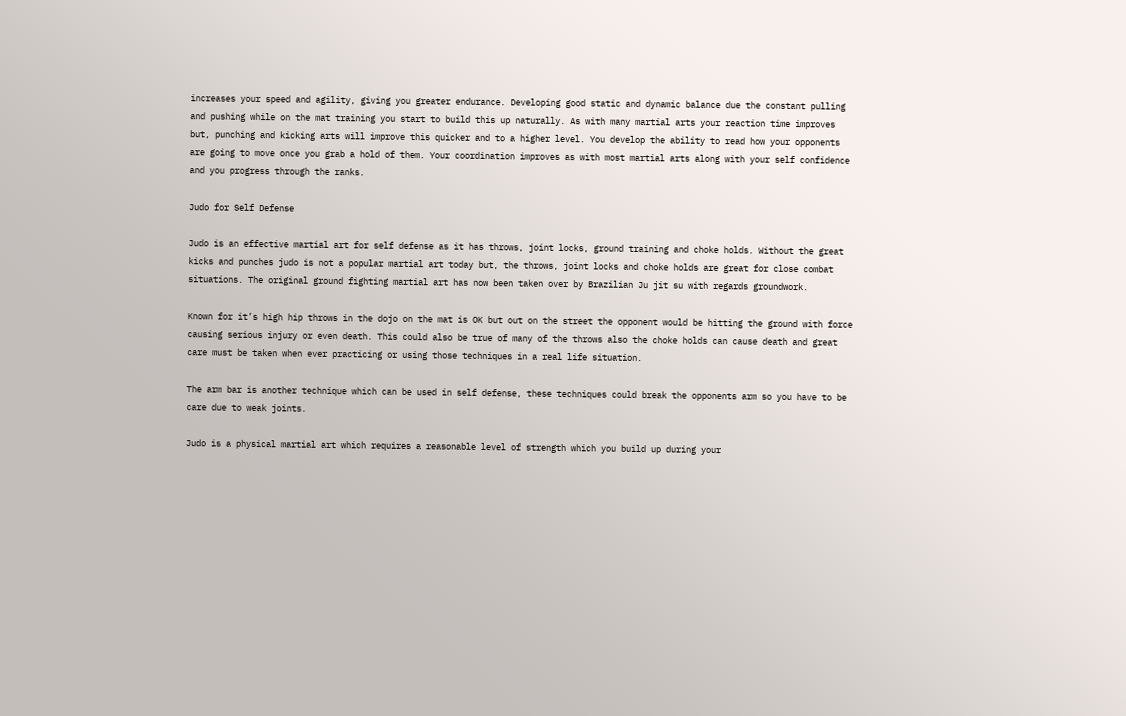increases your speed and agility, giving you greater endurance. Developing good static and dynamic balance due the constant pulling and pushing while on the mat training you start to build this up naturally. As with many martial arts your reaction time improves but, punching and kicking arts will improve this quicker and to a higher level. You develop the ability to read how your opponents are going to move once you grab a hold of them. Your coordination improves as with most martial arts along with your self confidence and you progress through the ranks.

Judo for Self Defense

Judo is an effective martial art for self defense as it has throws, joint locks, ground training and choke holds. Without the great kicks and punches judo is not a popular martial art today but, the throws, joint locks and choke holds are great for close combat situations. The original ground fighting martial art has now been taken over by Brazilian Ju jit su with regards groundwork.

Known for it’s high hip throws in the dojo on the mat is OK but out on the street the opponent would be hitting the ground with force causing serious injury or even death. This could also be true of many of the throws also the choke holds can cause death and great care must be taken when ever practicing or using those techniques in a real life situation.

The arm bar is another technique which can be used in self defense, these techniques could break the opponents arm so you have to be care due to weak joints.

Judo is a physical martial art which requires a reasonable level of strength which you build up during your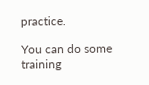practice.

You can do some training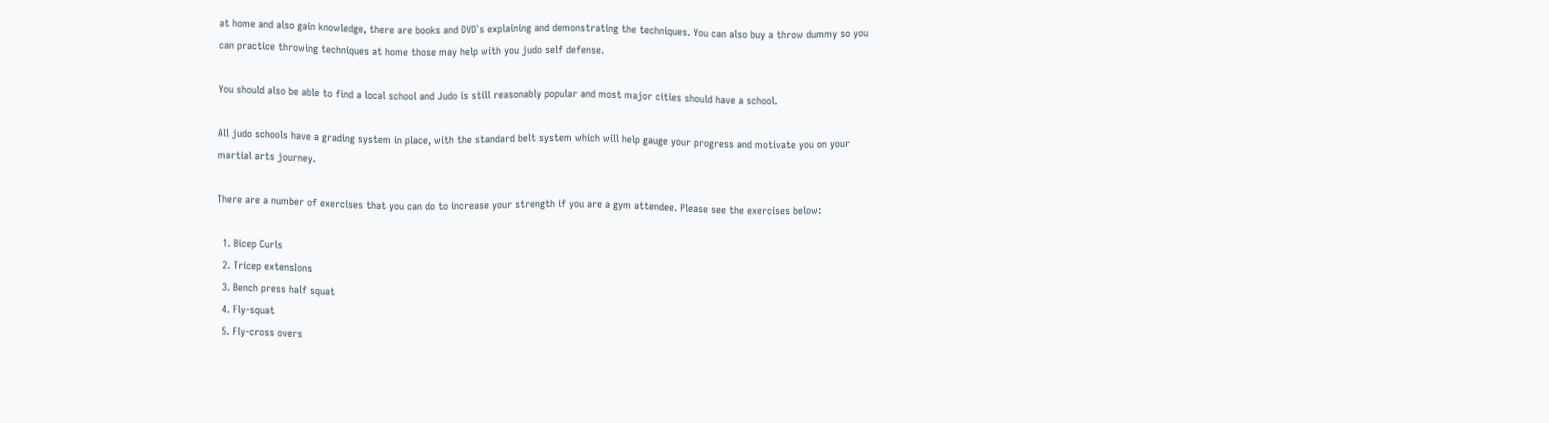at home and also gain knowledge, there are books and DVD`s explaining and demonstrating the techniques. You can also buy a throw dummy so you can practice throwing techniques at home those may help with you judo self defense.

You should also be able to find a local school and Judo is still reasonably popular and most major cities should have a school.

All judo schools have a grading system in place, with the standard belt system which will help gauge your progress and motivate you on your martial arts journey.

There are a number of exercises that you can do to increase your strength if you are a gym attendee. Please see the exercises below:

  1. Bicep Curls
  2. Tricep extensIons
  3. Bench press half squat
  4. Fly-squat
  5. Fly-cross overs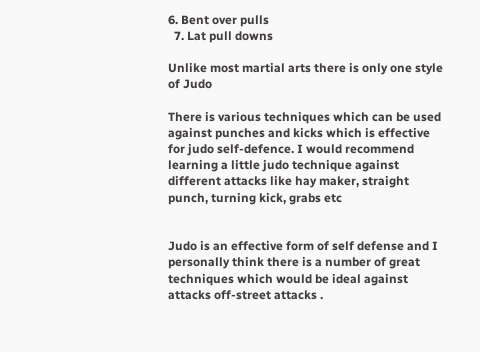6. Bent over pulls
  7. Lat pull downs

Unlike most martial arts there is only one style of Judo

There is various techniques which can be used against punches and kicks which is effective for judo self-defence. I would recommend learning a little judo technique against different attacks like hay maker, straight punch, turning kick, grabs etc


Judo is an effective form of self defense and I personally think there is a number of great techniques which would be ideal against attacks off-street attacks .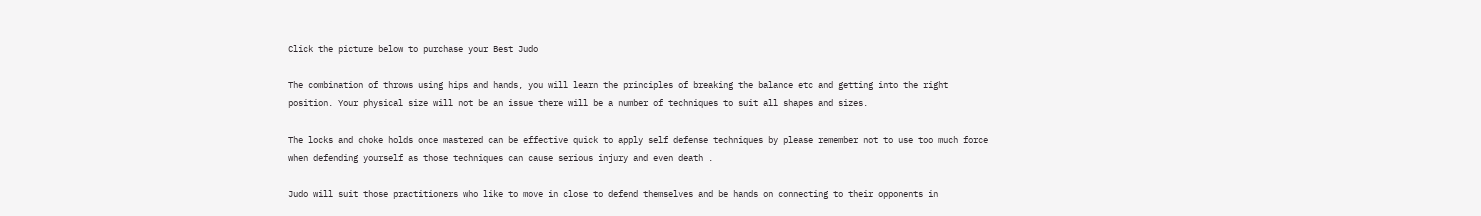Click the picture below to purchase your Best Judo

The combination of throws using hips and hands, you will learn the principles of breaking the balance etc and getting into the right position. Your physical size will not be an issue there will be a number of techniques to suit all shapes and sizes.

The locks and choke holds once mastered can be effective quick to apply self defense techniques by please remember not to use too much force when defending yourself as those techniques can cause serious injury and even death .

Judo will suit those practitioners who like to move in close to defend themselves and be hands on connecting to their opponents in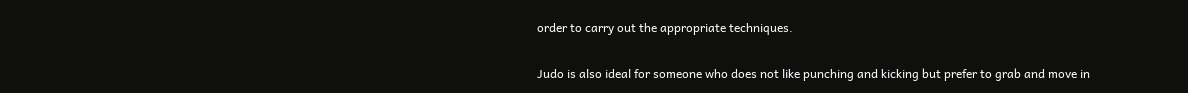order to carry out the appropriate techniques.

Judo is also ideal for someone who does not like punching and kicking but prefer to grab and move in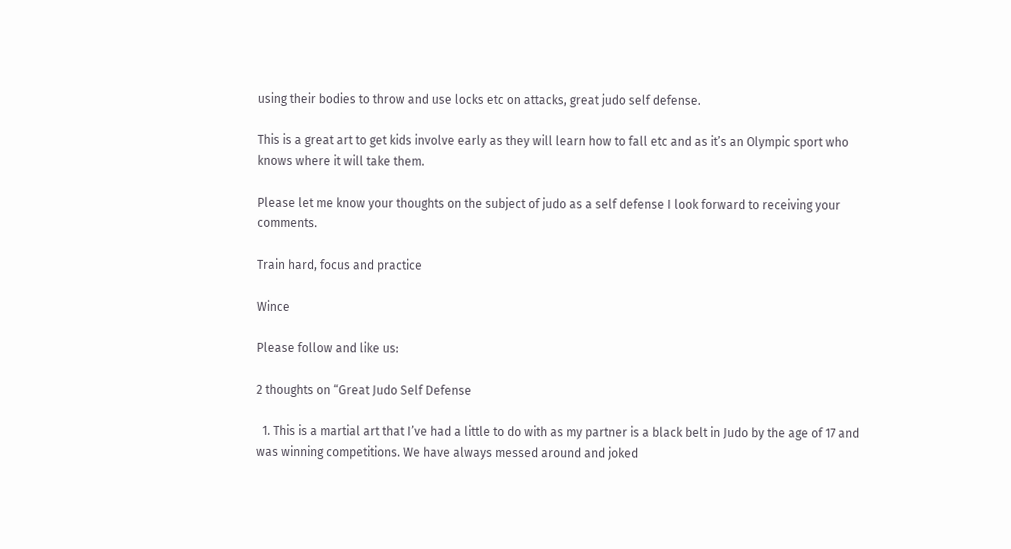using their bodies to throw and use locks etc on attacks, great judo self defense.

This is a great art to get kids involve early as they will learn how to fall etc and as it’s an Olympic sport who knows where it will take them.

Please let me know your thoughts on the subject of judo as a self defense I look forward to receiving your comments.

Train hard, focus and practice

Wince

Please follow and like us:

2 thoughts on “Great Judo Self Defense

  1. This is a martial art that I’ve had a little to do with as my partner is a black belt in Judo by the age of 17 and was winning competitions. We have always messed around and joked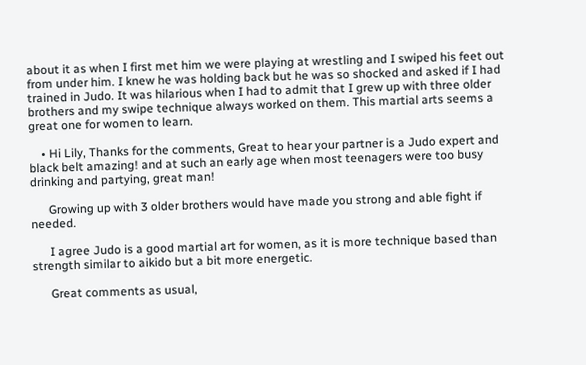about it as when I first met him we were playing at wrestling and I swiped his feet out from under him. I knew he was holding back but he was so shocked and asked if I had trained in Judo. It was hilarious when I had to admit that I grew up with three older brothers and my swipe technique always worked on them. This martial arts seems a great one for women to learn.

    • Hi Lily, Thanks for the comments, Great to hear your partner is a Judo expert and black belt amazing! and at such an early age when most teenagers were too busy drinking and partying, great man!

      Growing up with 3 older brothers would have made you strong and able fight if needed.

      I agree Judo is a good martial art for women, as it is more technique based than strength similar to aikido but a bit more energetic.

      Great comments as usual,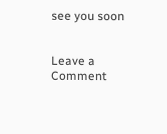see you soon


Leave a Comment